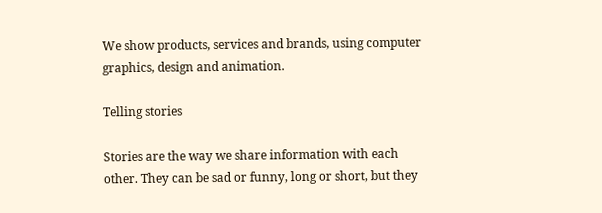We show products, services and brands, using computer graphics, design and animation.

Telling stories

Stories are the way we share information with each other. They can be sad or funny, long or short, but they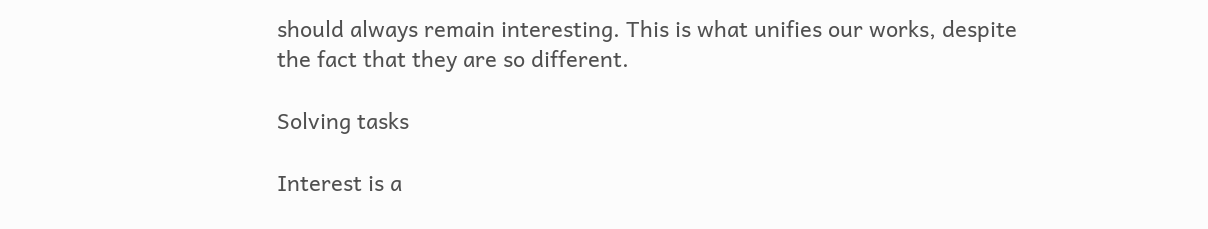should always remain interesting. This is what unifies our works, despite the fact that they are so different.

Solving tasks

Interest is a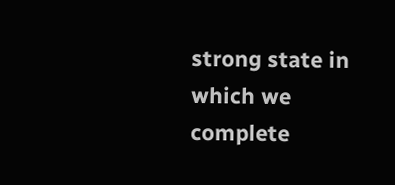strong state in which we complete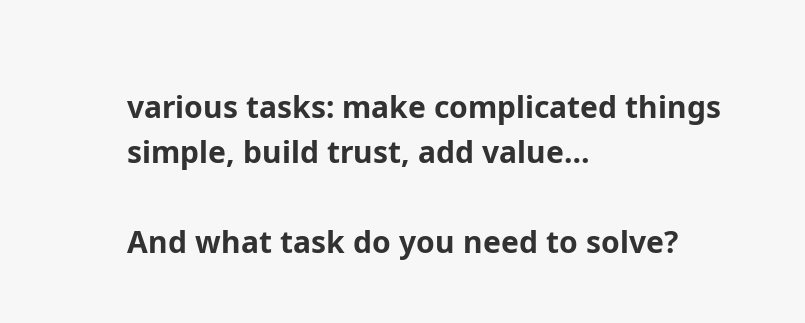various tasks: make complicated things simple, build trust, add value…

And what task do you need to solve?